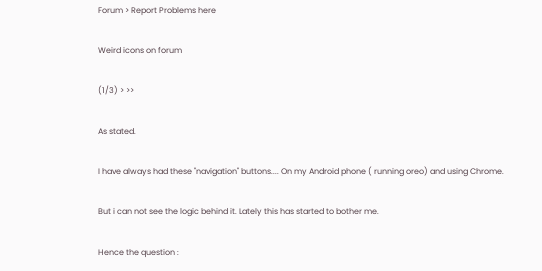Forum > Report Problems here

Weird icons on forum

(1/3) > >>

As stated.

I have always had these "navigation" buttons.... On my Android phone ( running oreo) and using Chrome.

But i can not see the logic behind it. Lately this has started to bother me.

Hence the question :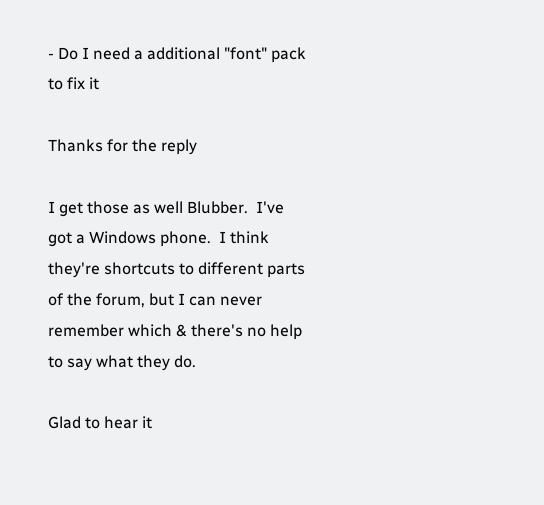- Do I need a additional "font" pack to fix it

Thanks for the reply

I get those as well Blubber.  I've got a Windows phone.  I think they're shortcuts to different parts of the forum, but I can never remember which & there's no help to say what they do.

Glad to hear it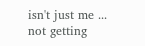isn't just me ...  not getting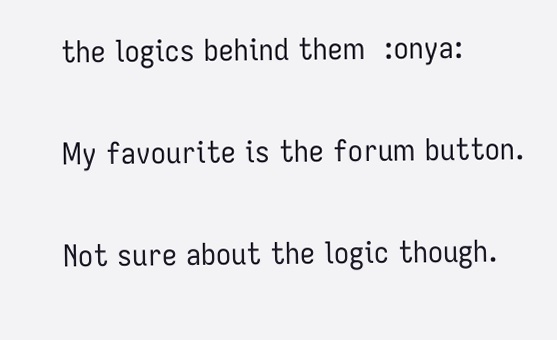the logics behind them  :onya:

My favourite is the forum button.

Not sure about the logic though.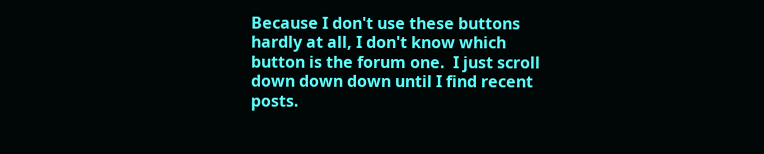Because I don't use these buttons hardly at all, I don't know which button is the forum one.  I just scroll down down down until I find recent posts.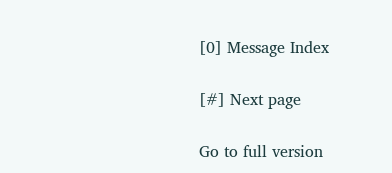[0] Message Index

[#] Next page

Go to full version